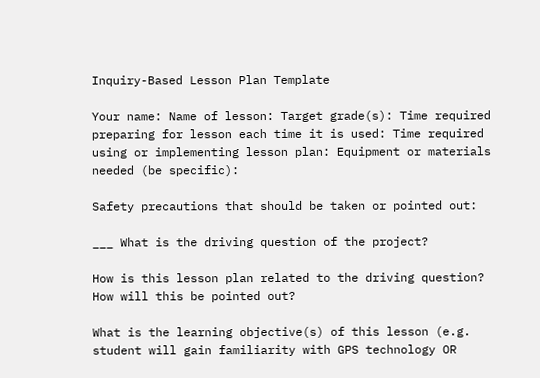Inquiry-Based Lesson Plan Template

Your name: Name of lesson: Target grade(s): Time required preparing for lesson each time it is used: Time required using or implementing lesson plan: Equipment or materials needed (be specific):

Safety precautions that should be taken or pointed out:

___ What is the driving question of the project?

How is this lesson plan related to the driving question? How will this be pointed out?

What is the learning objective(s) of this lesson (e.g. student will gain familiarity with GPS technology OR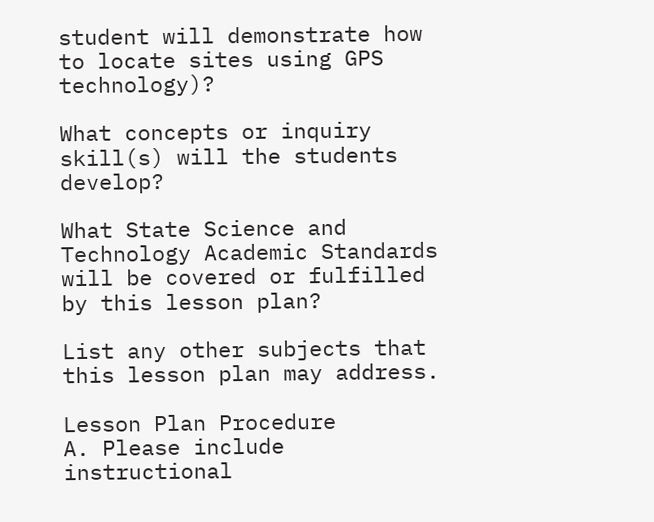student will demonstrate how to locate sites using GPS technology)?

What concepts or inquiry skill(s) will the students develop?

What State Science and Technology Academic Standards will be covered or fulfilled by this lesson plan?

List any other subjects that this lesson plan may address.

Lesson Plan Procedure
A. Please include instructional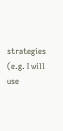strategies (e.g. I will use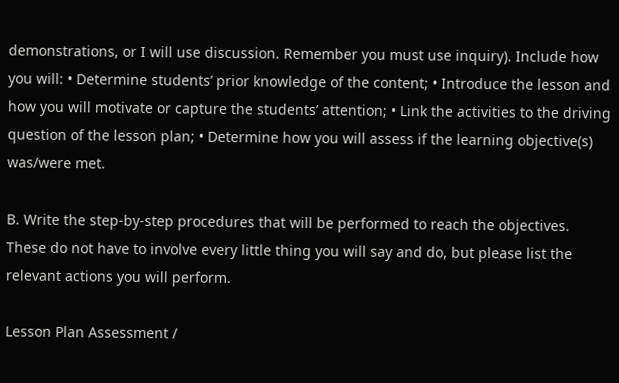demonstrations, or I will use discussion. Remember you must use inquiry). Include how you will: • Determine students’ prior knowledge of the content; • Introduce the lesson and how you will motivate or capture the students’ attention; • Link the activities to the driving question of the lesson plan; • Determine how you will assess if the learning objective(s) was/were met.

B. Write the step-by-step procedures that will be performed to reach the objectives. These do not have to involve every little thing you will say and do, but please list the relevant actions you will perform.

Lesson Plan Assessment /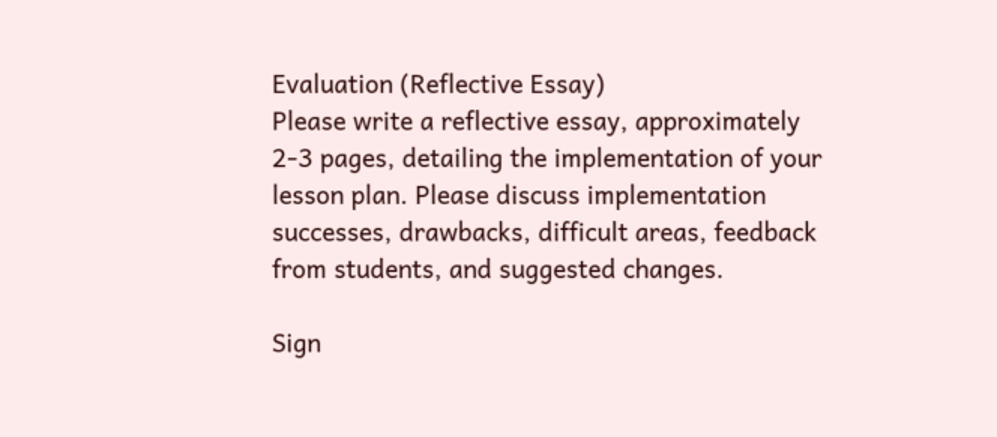Evaluation (Reflective Essay)
Please write a reflective essay, approximately 2-3 pages, detailing the implementation of your lesson plan. Please discuss implementation successes, drawbacks, difficult areas, feedback from students, and suggested changes.

Sign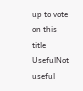up to vote on this title
UsefulNot useful